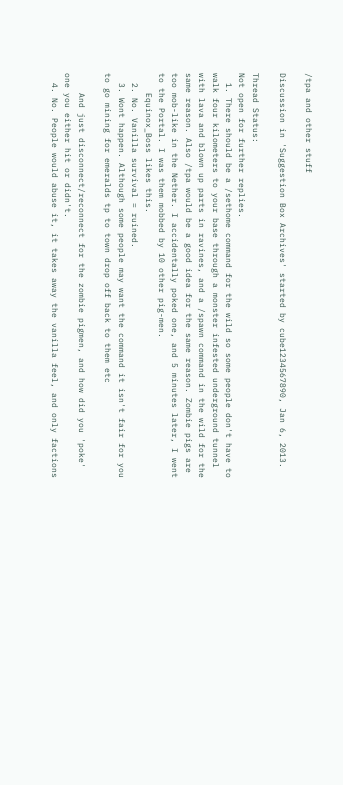/tpa and other stuff

Discussion in 'Suggestion Box Archives' started by cube1234567890, Jan 6, 2013.

Thread Status:
Not open for further replies.
  1. There should be a /sethome command for the wild so some people don't have to walk four kilometers to your base through a monster infested underground tunnel with lava and blown up parts in ravines, and a /spawn command in the wild for the same reason. Also /tpa would be a good idea for the same reason. Zombie pigs are too mob-like in the Nether. I accidentally poked one, and 5 minutes later, I went to the Portal. I was them mobbed by 10 other pig-men.
    Equinox_Boss likes this.
  2. No. Vanilla survival = ruined.
  3. Wont happen. Although some people may want the command it isn't fair for you to go mining for emeralds tp to town drop off back to them etc

    And just disconnect/reconnect for the zombie pigmen, and how did you 'poke' one you either hit or didn't.
  4. No. People would abuse it, it takes away the vanilla feel, and only factions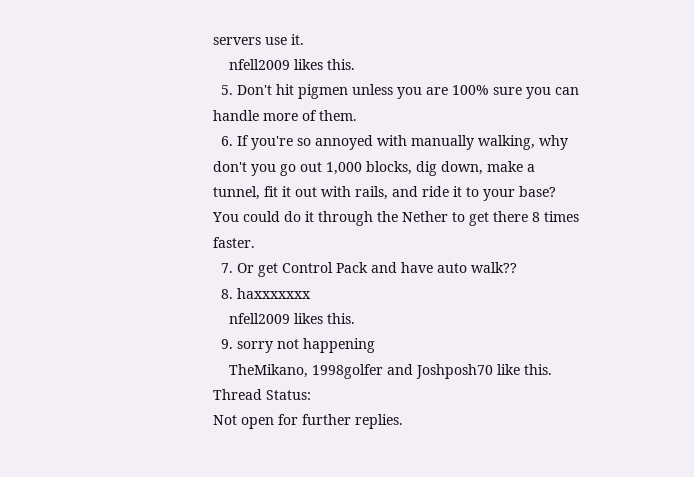servers use it.
    nfell2009 likes this.
  5. Don't hit pigmen unless you are 100% sure you can handle more of them.
  6. If you're so annoyed with manually walking, why don't you go out 1,000 blocks, dig down, make a tunnel, fit it out with rails, and ride it to your base? You could do it through the Nether to get there 8 times faster.
  7. Or get Control Pack and have auto walk??
  8. haxxxxxxx
    nfell2009 likes this.
  9. sorry not happening
    TheMikano, 1998golfer and Joshposh70 like this.
Thread Status:
Not open for further replies.